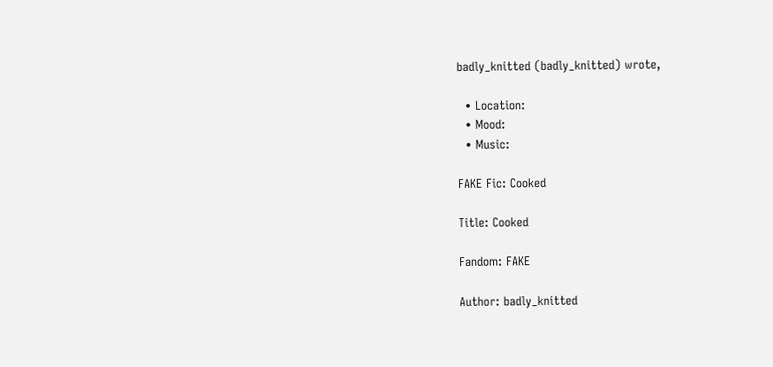badly_knitted (badly_knitted) wrote,

  • Location:
  • Mood:
  • Music:

FAKE Fic: Cooked

Title: Cooked

Fandom: FAKE

Author: badly_knitted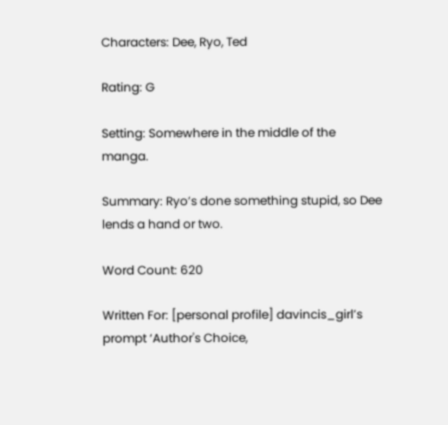Characters: Dee, Ryo, Ted

Rating: G

Setting: Somewhere in the middle of the manga.

Summary: Ryo’s done something stupid, so Dee lends a hand or two.

Word Count: 620

Written For: [personal profile] davincis_girl’s prompt ‘Author's Choice,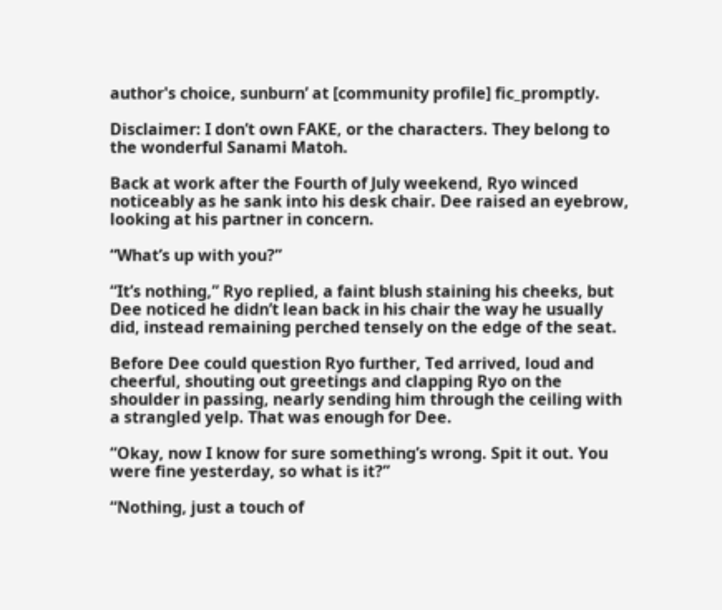author's choice, sunburn’ at [community profile] fic_promptly.

Disclaimer: I don’t own FAKE, or the characters. They belong to the wonderful Sanami Matoh.

Back at work after the Fourth of July weekend, Ryo winced noticeably as he sank into his desk chair. Dee raised an eyebrow, looking at his partner in concern.

“What’s up with you?”

“It’s nothing,” Ryo replied, a faint blush staining his cheeks, but Dee noticed he didn’t lean back in his chair the way he usually did, instead remaining perched tensely on the edge of the seat.

Before Dee could question Ryo further, Ted arrived, loud and cheerful, shouting out greetings and clapping Ryo on the shoulder in passing, nearly sending him through the ceiling with a strangled yelp. That was enough for Dee.

“Okay, now I know for sure something’s wrong. Spit it out. You were fine yesterday, so what is it?”

“Nothing, just a touch of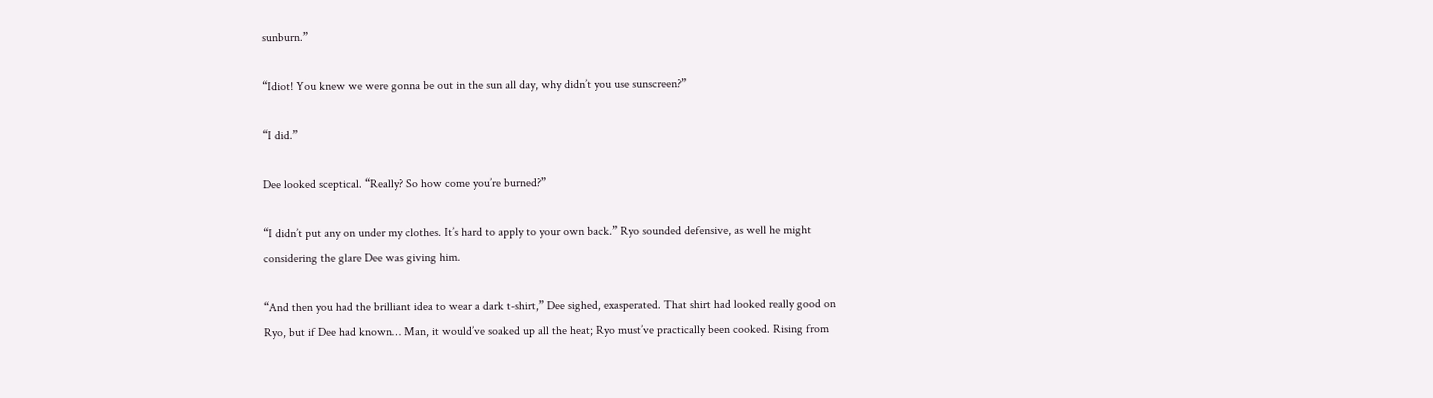sunburn.”

“Idiot! You knew we were gonna be out in the sun all day, why didn’t you use sunscreen?”

“I did.”

Dee looked sceptical. “Really? So how come you’re burned?”

“I didn’t put any on under my clothes. It’s hard to apply to your own back.” Ryo sounded defensive, as well he might considering the glare Dee was giving him.

“And then you had the brilliant idea to wear a dark t-shirt,” Dee sighed, exasperated. That shirt had looked really good on Ryo, but if Dee had known… Man, it would’ve soaked up all the heat; Ryo must’ve practically been cooked. Rising from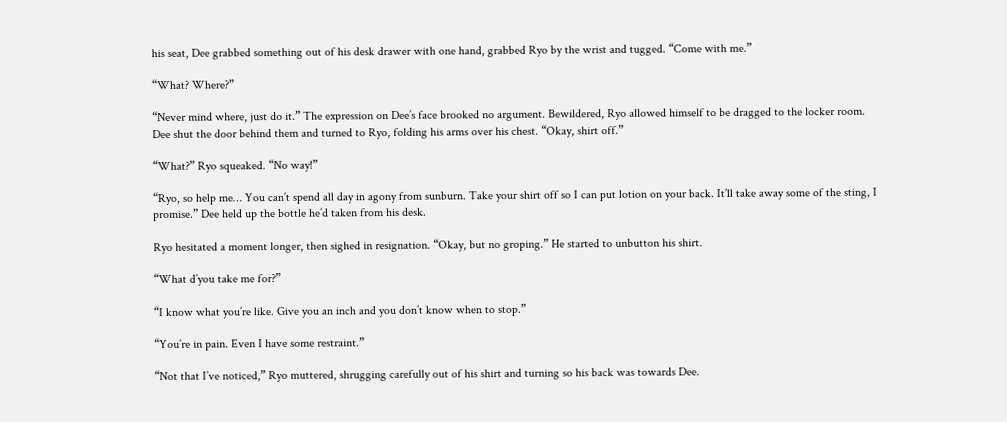his seat, Dee grabbed something out of his desk drawer with one hand, grabbed Ryo by the wrist and tugged. “Come with me.”

“What? Where?”

“Never mind where, just do it.” The expression on Dee’s face brooked no argument. Bewildered, Ryo allowed himself to be dragged to the locker room. Dee shut the door behind them and turned to Ryo, folding his arms over his chest. “Okay, shirt off.”

“What?” Ryo squeaked. “No way!”

“Ryo, so help me… You can’t spend all day in agony from sunburn. Take your shirt off so I can put lotion on your back. It’ll take away some of the sting, I promise.” Dee held up the bottle he’d taken from his desk.

Ryo hesitated a moment longer, then sighed in resignation. “Okay, but no groping.” He started to unbutton his shirt.

“What d’you take me for?”

“I know what you’re like. Give you an inch and you don’t know when to stop.”

“You’re in pain. Even I have some restraint.”

“Not that I’ve noticed,” Ryo muttered, shrugging carefully out of his shirt and turning so his back was towards Dee.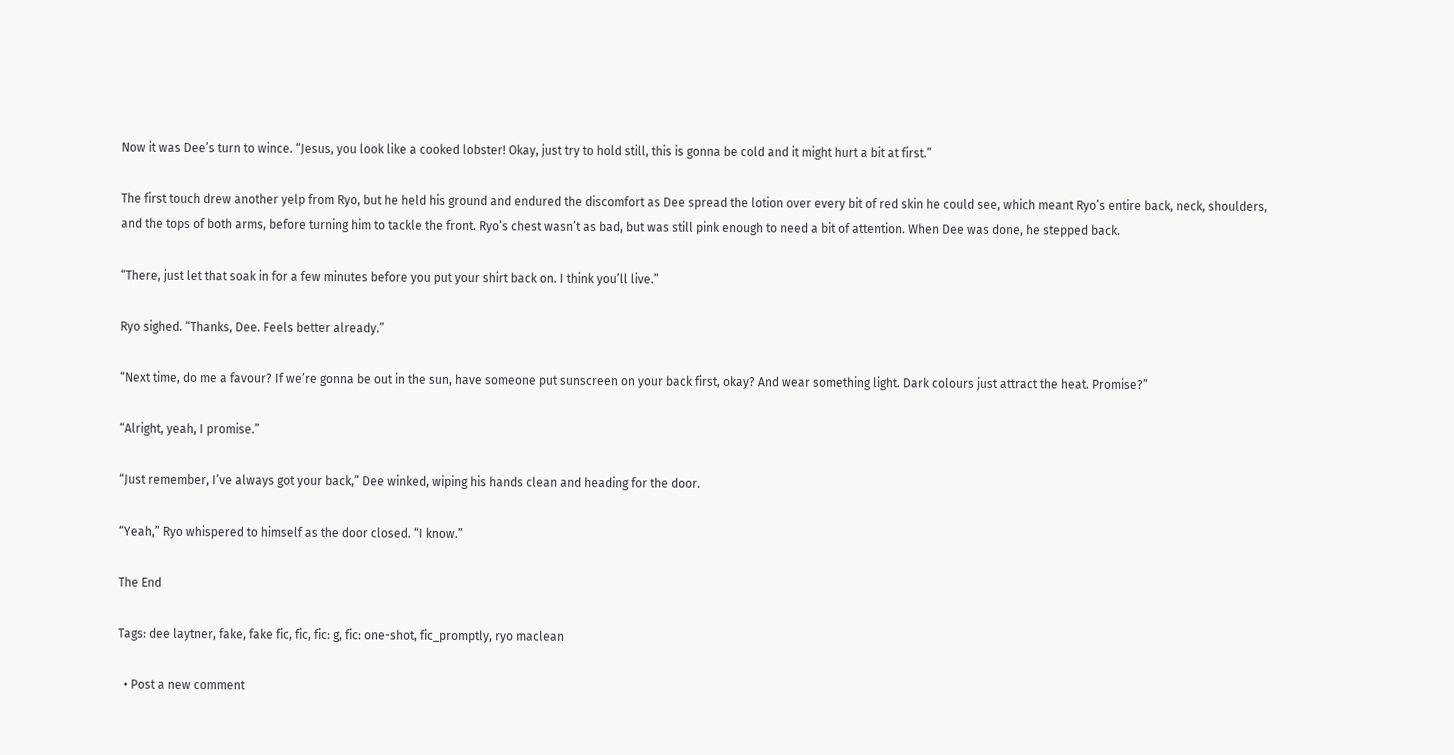Now it was Dee’s turn to wince. “Jesus, you look like a cooked lobster! Okay, just try to hold still, this is gonna be cold and it might hurt a bit at first.”

The first touch drew another yelp from Ryo, but he held his ground and endured the discomfort as Dee spread the lotion over every bit of red skin he could see, which meant Ryo’s entire back, neck, shoulders, and the tops of both arms, before turning him to tackle the front. Ryo’s chest wasn’t as bad, but was still pink enough to need a bit of attention. When Dee was done, he stepped back.

“There, just let that soak in for a few minutes before you put your shirt back on. I think you’ll live.”

Ryo sighed. “Thanks, Dee. Feels better already.”

“Next time, do me a favour? If we’re gonna be out in the sun, have someone put sunscreen on your back first, okay? And wear something light. Dark colours just attract the heat. Promise?”

“Alright, yeah, I promise.”

“Just remember, I’ve always got your back,” Dee winked, wiping his hands clean and heading for the door.

“Yeah,” Ryo whispered to himself as the door closed. “I know.”

The End

Tags: dee laytner, fake, fake fic, fic, fic: g, fic: one-shot, fic_promptly, ryo maclean

  • Post a new comment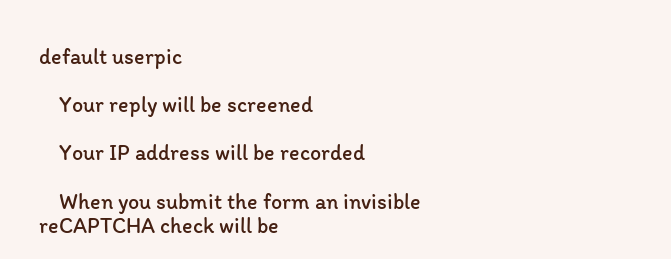default userpic

    Your reply will be screened

    Your IP address will be recorded

    When you submit the form an invisible reCAPTCHA check will be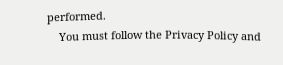performed.
    You must follow the Privacy Policy and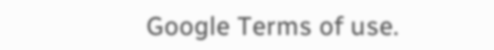Google Terms of use.